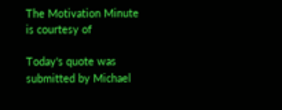The Motivation Minute is courtesy of

Today's quote was submitted by Michael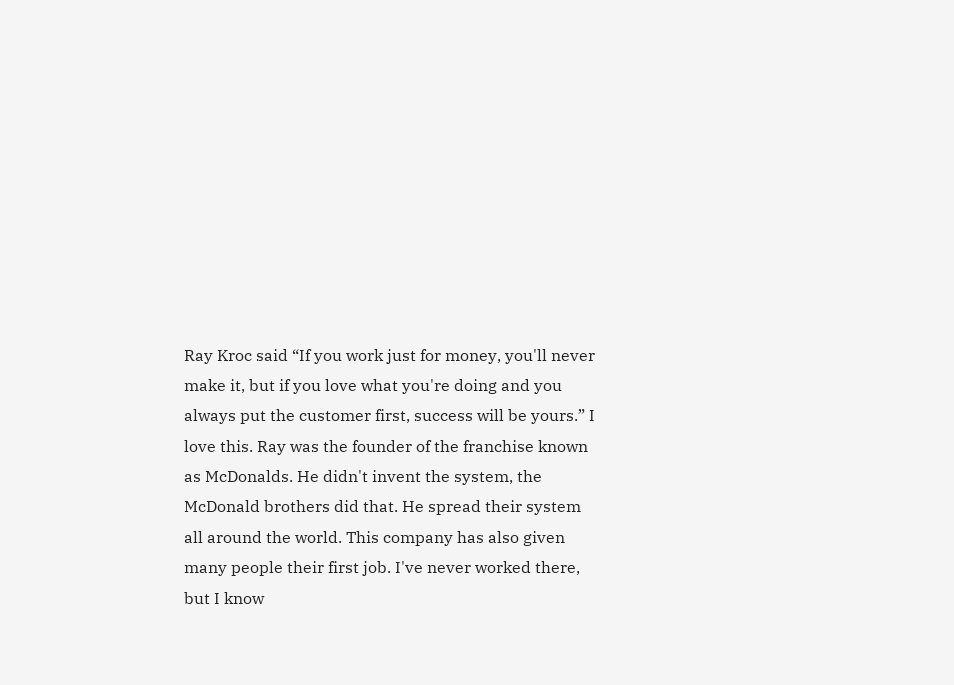Ray Kroc said “If you work just for money, you'll never make it, but if you love what you're doing and you always put the customer first, success will be yours.” I love this. Ray was the founder of the franchise known as McDonalds. He didn't invent the system, the McDonald brothers did that. He spread their system all around the world. This company has also given many people their first job. I've never worked there, but I know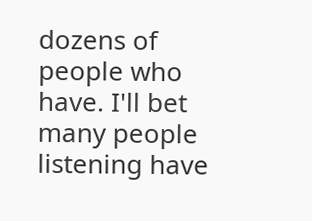dozens of people who have. I'll bet many people listening have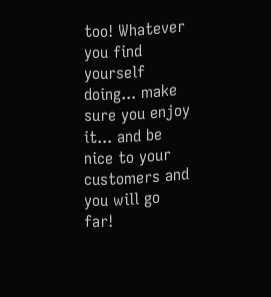too! Whatever you find yourself doing... make sure you enjoy it... and be nice to your customers and you will go far!